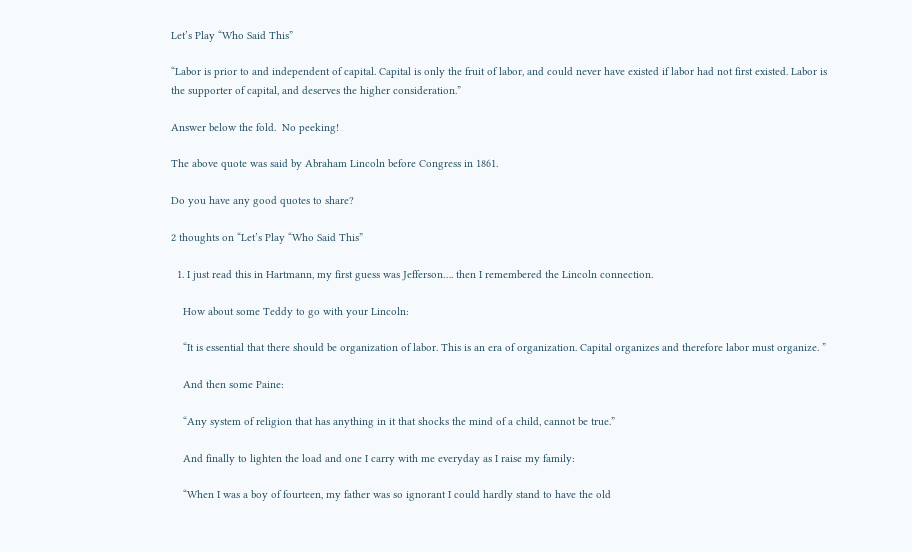Let’s Play “Who Said This”

“Labor is prior to and independent of capital. Capital is only the fruit of labor, and could never have existed if labor had not first existed. Labor is the supporter of capital, and deserves the higher consideration.”

Answer below the fold.  No peeking!

The above quote was said by Abraham Lincoln before Congress in 1861.

Do you have any good quotes to share?

2 thoughts on “Let’s Play “Who Said This”

  1. I just read this in Hartmann, my first guess was Jefferson…. then I remembered the Lincoln connection.

    How about some Teddy to go with your Lincoln:

    “It is essential that there should be organization of labor. This is an era of organization. Capital organizes and therefore labor must organize. ”

    And then some Paine:

    “Any system of religion that has anything in it that shocks the mind of a child, cannot be true.”

    And finally to lighten the load and one I carry with me everyday as I raise my family:

    “When I was a boy of fourteen, my father was so ignorant I could hardly stand to have the old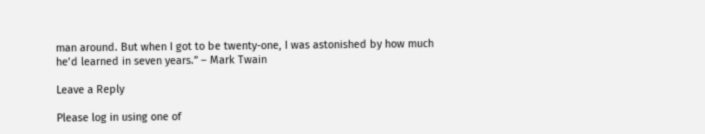man around. But when I got to be twenty-one, I was astonished by how much he’d learned in seven years.” – Mark Twain

Leave a Reply

Please log in using one of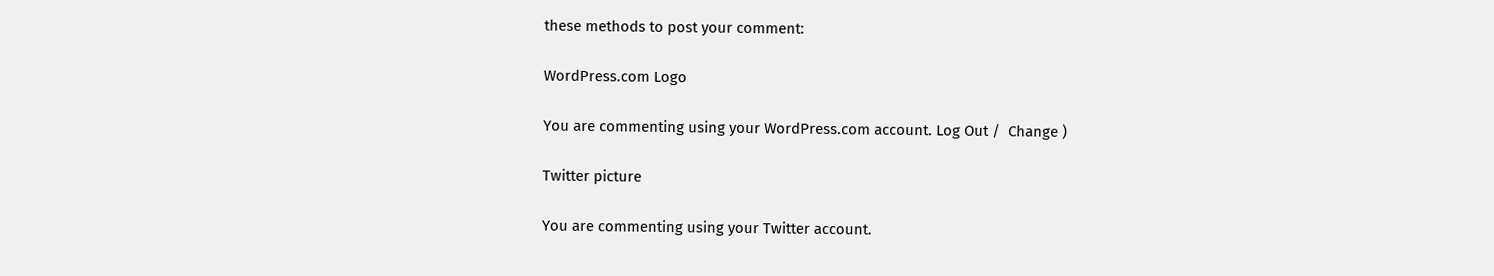these methods to post your comment:

WordPress.com Logo

You are commenting using your WordPress.com account. Log Out /  Change )

Twitter picture

You are commenting using your Twitter account.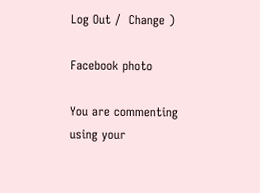Log Out /  Change )

Facebook photo

You are commenting using your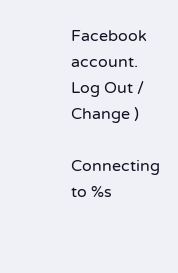Facebook account. Log Out /  Change )

Connecting to %s